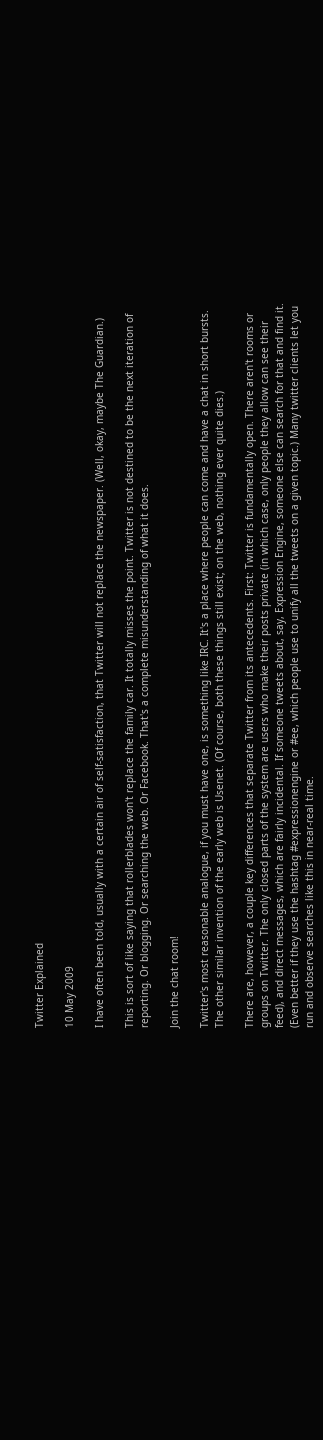Twitter Explained

10 May 2009

I have often been told, usually with a certain air of self-satisfaction, that Twitter will not replace the newspaper. (Well, okay, maybe The Guardian.)

This is sort of like saying that rollerblades won't replace the family car. It totally misses the point. Twitter is not destined to be the next iteration of reporting. Or blogging. Or searching the web. Or Facebook. That's a complete misunderstanding of what it does.

Join the chat room!

Twitter's most reasonable analogue, if you must have one, is something like IRC. It's a place where people can come and have a chat in short bursts. The other similar invention of the early web is Usenet. (Of course, both these things still exist; on the web, nothing ever quite dies.)

There are, however, a couple key differences that separate Twitter from its antecedents. First: Twitter is fundamentally open. There aren't rooms or groups on Twitter. The only closed parts of the system are users who make their posts private (in which case, only people they allow can see their feed), and direct messages, which are fairly incidental. If someone tweets about, say, Expression Engine, someone else can search for that and find it. (Even better if they use the hashtag #expressionengine or #ee, which people use to unify all the tweets on a given topic.) Many twitter clients let you run and observe searches like this in near-real time.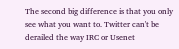The second big difference is that you only see what you want to. Twitter can't be derailed the way IRC or Usenet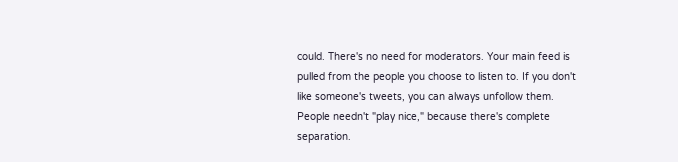could. There's no need for moderators. Your main feed is pulled from the people you choose to listen to. If you don't like someone's tweets, you can always unfollow them. People needn't "play nice," because there's complete separation.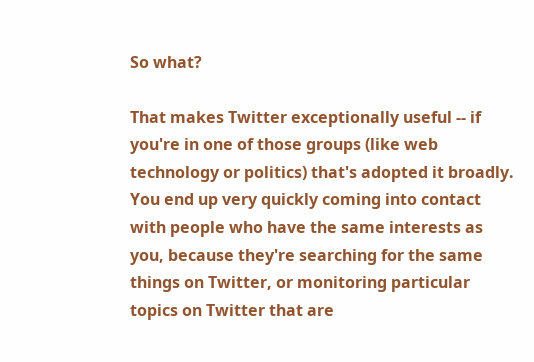So what?

That makes Twitter exceptionally useful -- if you're in one of those groups (like web technology or politics) that's adopted it broadly. You end up very quickly coming into contact with people who have the same interests as you, because they're searching for the same things on Twitter, or monitoring particular topics on Twitter that are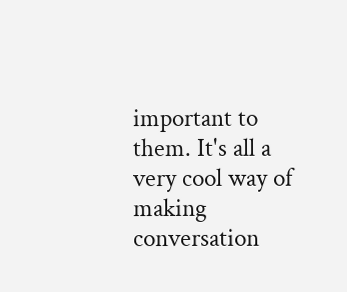important to them. It's all a very cool way of making conversation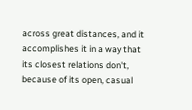across great distances, and it accomplishes it in a way that its closest relations don't, because of its open, casual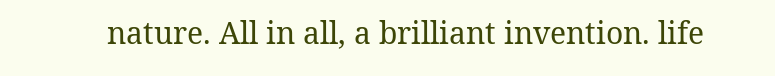nature. All in all, a brilliant invention. life